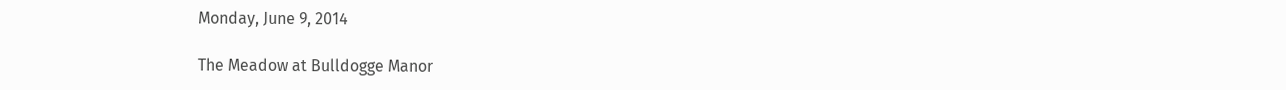Monday, June 9, 2014

The Meadow at Bulldogge Manor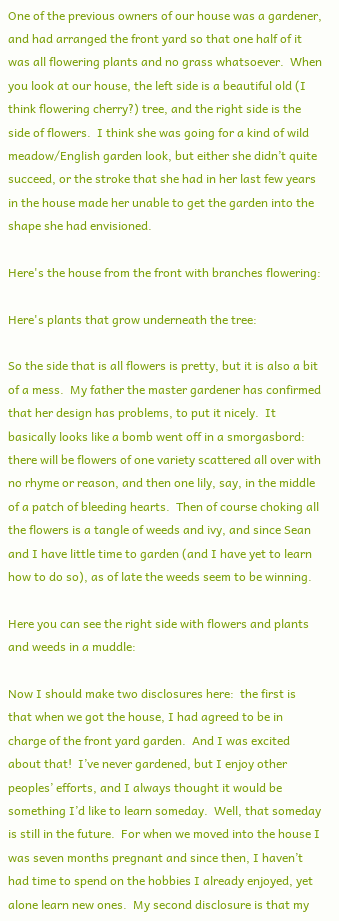One of the previous owners of our house was a gardener, and had arranged the front yard so that one half of it was all flowering plants and no grass whatsoever.  When you look at our house, the left side is a beautiful old (I think flowering cherry?) tree, and the right side is the side of flowers.  I think she was going for a kind of wild meadow/English garden look, but either she didn’t quite succeed, or the stroke that she had in her last few years in the house made her unable to get the garden into the shape she had envisioned.

Here's the house from the front with branches flowering:

Here's plants that grow underneath the tree:

So the side that is all flowers is pretty, but it is also a bit of a mess.  My father the master gardener has confirmed that her design has problems, to put it nicely.  It basically looks like a bomb went off in a smorgasbord:  there will be flowers of one variety scattered all over with no rhyme or reason, and then one lily, say, in the middle of a patch of bleeding hearts.  Then of course choking all the flowers is a tangle of weeds and ivy, and since Sean and I have little time to garden (and I have yet to learn how to do so), as of late the weeds seem to be winning.

Here you can see the right side with flowers and plants and weeds in a muddle:

Now I should make two disclosures here:  the first is that when we got the house, I had agreed to be in charge of the front yard garden.  And I was excited about that!  I’ve never gardened, but I enjoy other peoples’ efforts, and I always thought it would be something I’d like to learn someday.  Well, that someday is still in the future.  For when we moved into the house I was seven months pregnant and since then, I haven’t had time to spend on the hobbies I already enjoyed, yet alone learn new ones.  My second disclosure is that my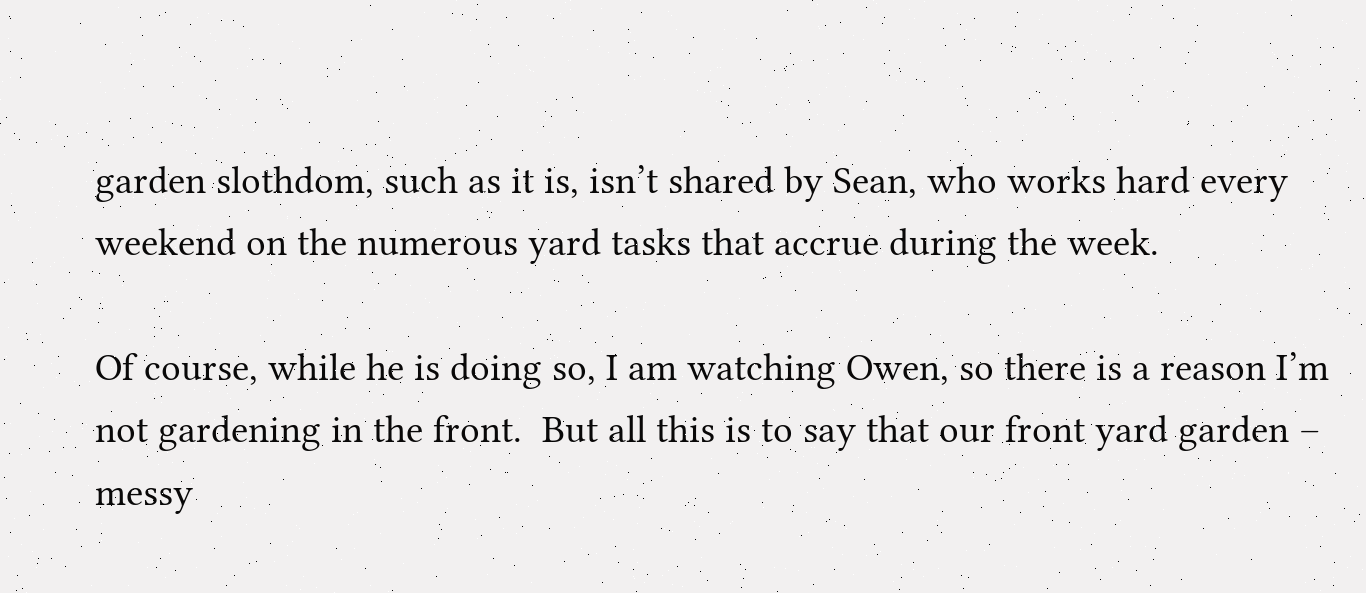garden slothdom, such as it is, isn’t shared by Sean, who works hard every weekend on the numerous yard tasks that accrue during the week.

Of course, while he is doing so, I am watching Owen, so there is a reason I’m not gardening in the front.  But all this is to say that our front yard garden – messy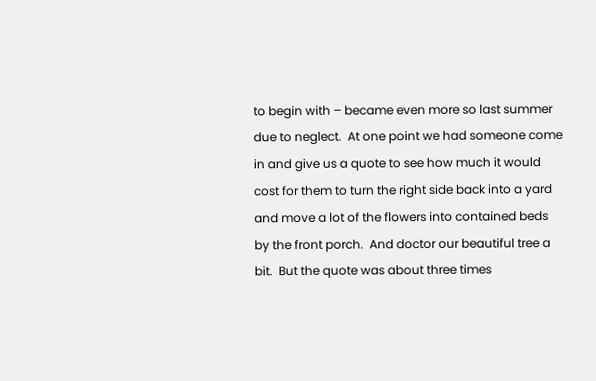to begin with – became even more so last summer due to neglect.  At one point we had someone come in and give us a quote to see how much it would cost for them to turn the right side back into a yard and move a lot of the flowers into contained beds by the front porch.  And doctor our beautiful tree a bit.  But the quote was about three times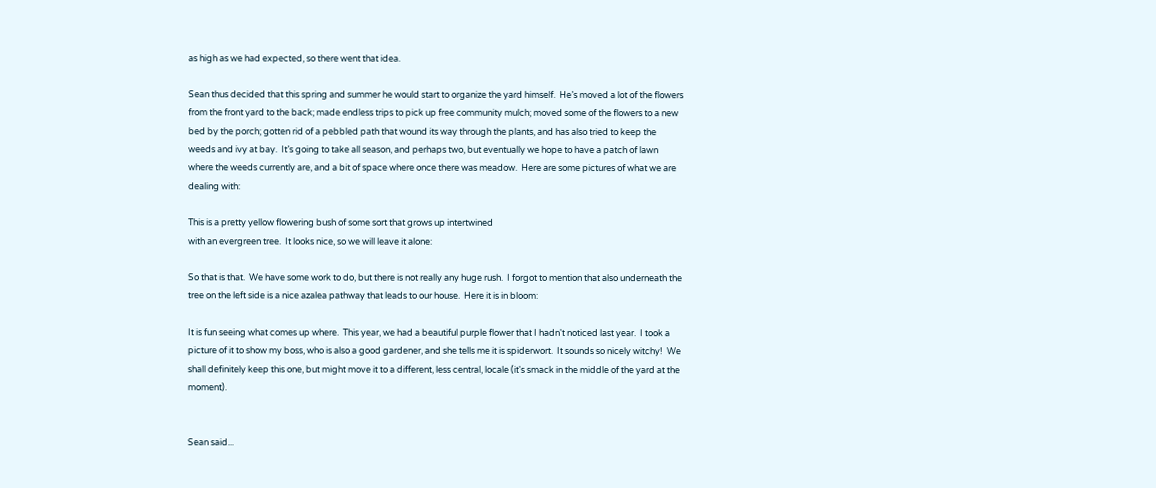as high as we had expected, so there went that idea.

Sean thus decided that this spring and summer he would start to organize the yard himself.  He’s moved a lot of the flowers from the front yard to the back; made endless trips to pick up free community mulch; moved some of the flowers to a new bed by the porch; gotten rid of a pebbled path that wound its way through the plants, and has also tried to keep the weeds and ivy at bay.  It’s going to take all season, and perhaps two, but eventually we hope to have a patch of lawn where the weeds currently are, and a bit of space where once there was meadow.  Here are some pictures of what we are dealing with:

This is a pretty yellow flowering bush of some sort that grows up intertwined
with an evergreen tree.  It looks nice, so we will leave it alone:

So that is that.  We have some work to do, but there is not really any huge rush.  I forgot to mention that also underneath the tree on the left side is a nice azalea pathway that leads to our house.  Here it is in bloom:

It is fun seeing what comes up where.  This year, we had a beautiful purple flower that I hadn't noticed last year.  I took a picture of it to show my boss, who is also a good gardener, and she tells me it is spiderwort.  It sounds so nicely witchy!  We shall definitely keep this one, but might move it to a different, less central, locale (it's smack in the middle of the yard at the moment).


Sean said...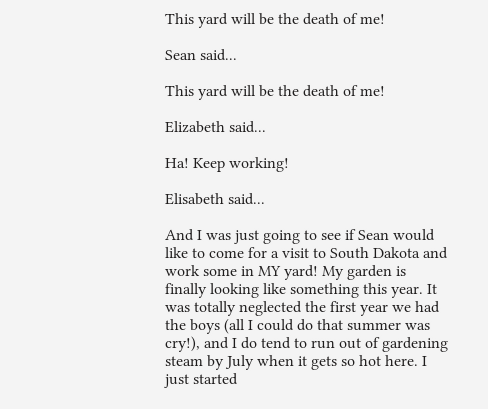This yard will be the death of me!

Sean said...

This yard will be the death of me!

Elizabeth said...

Ha! Keep working!

Elisabeth said...

And I was just going to see if Sean would like to come for a visit to South Dakota and work some in MY yard! My garden is finally looking like something this year. It was totally neglected the first year we had the boys (all I could do that summer was cry!), and I do tend to run out of gardening steam by July when it gets so hot here. I just started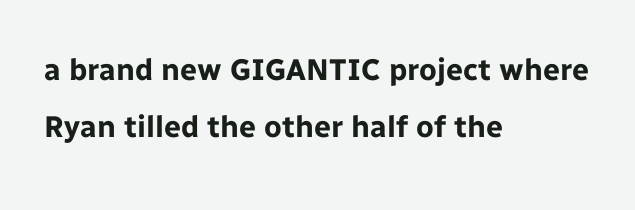a brand new GIGANTIC project where Ryan tilled the other half of the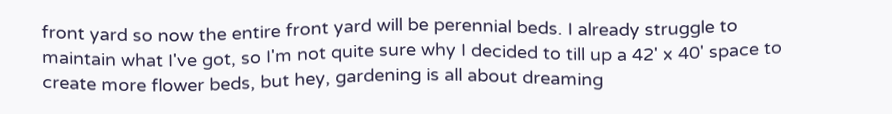front yard so now the entire front yard will be perennial beds. I already struggle to maintain what I've got, so I'm not quite sure why I decided to till up a 42' x 40' space to create more flower beds, but hey, gardening is all about dreaming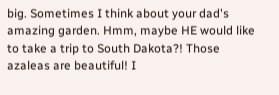big. Sometimes I think about your dad's amazing garden. Hmm, maybe HE would like to take a trip to South Dakota?! Those azaleas are beautiful! I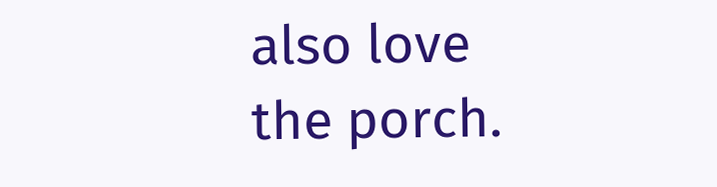also love the porch.